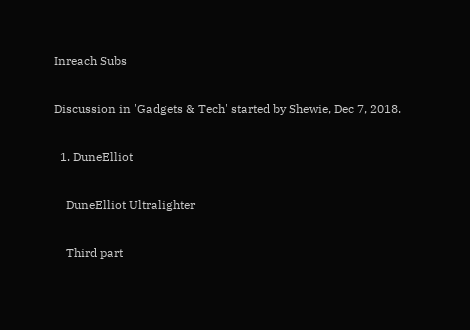Inreach Subs

Discussion in 'Gadgets & Tech' started by Shewie, Dec 7, 2018.

  1. DuneElliot

    DuneElliot Ultralighter

    Third part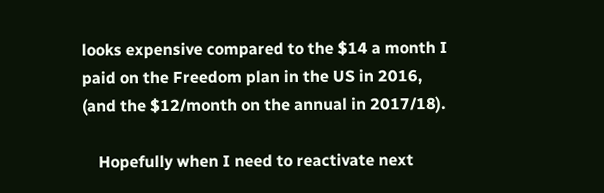looks expensive compared to the $14 a month I paid on the Freedom plan in the US in 2016, (and the $12/month on the annual in 2017/18).

    Hopefully when I need to reactivate next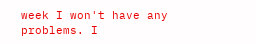week I won't have any problems. I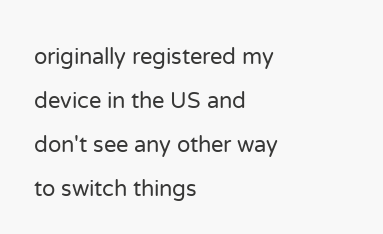originally registered my device in the US and don't see any other way to switch things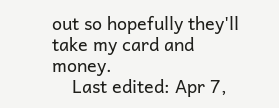out so hopefully they'll take my card and money.
    Last edited: Apr 7,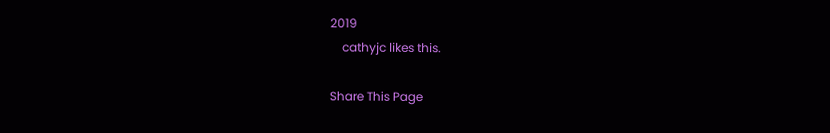2019
    cathyjc likes this.

Share This Page